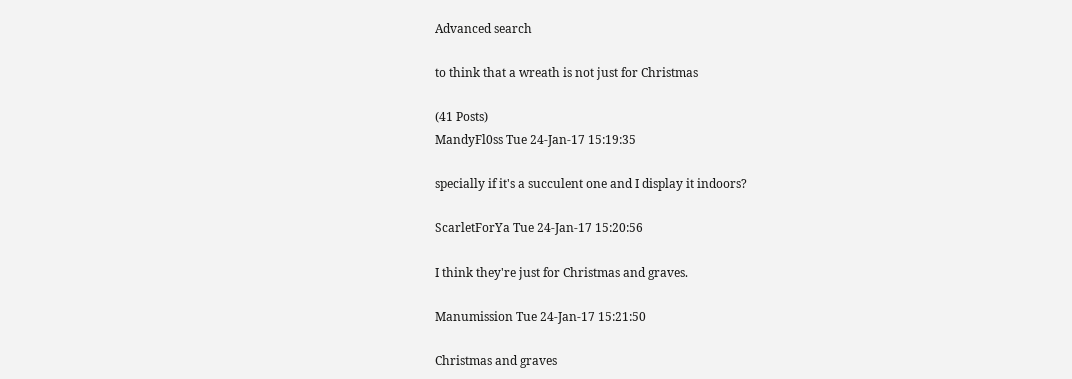Advanced search

to think that a wreath is not just for Christmas

(41 Posts)
MandyFl0ss Tue 24-Jan-17 15:19:35

specially if it's a succulent one and I display it indoors?

ScarletForYa Tue 24-Jan-17 15:20:56

I think they're just for Christmas and graves.

Manumission Tue 24-Jan-17 15:21:50

Christmas and graves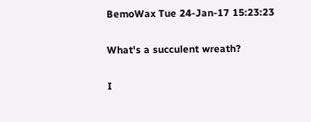BemoWax Tue 24-Jan-17 15:23:23

What's a succulent wreath?

I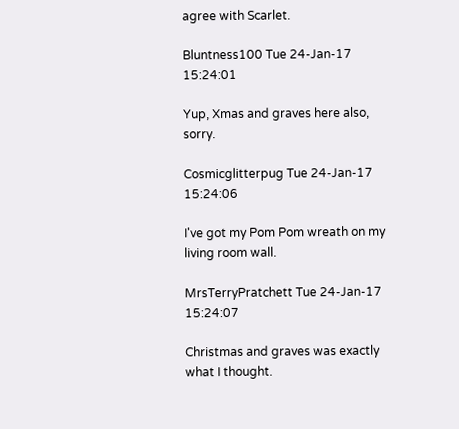agree with Scarlet.

Bluntness100 Tue 24-Jan-17 15:24:01

Yup, Xmas and graves here also, sorry.

Cosmicglitterpug Tue 24-Jan-17 15:24:06

I've got my Pom Pom wreath on my living room wall.

MrsTerryPratchett Tue 24-Jan-17 15:24:07

Christmas and graves was exactly what I thought.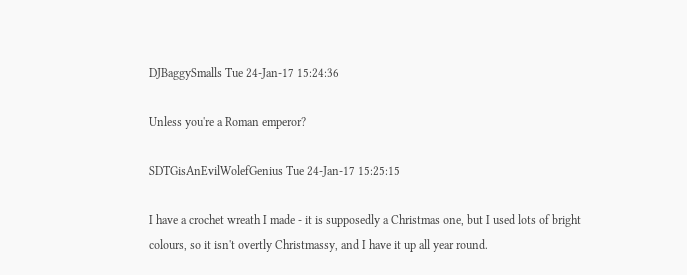DJBaggySmalls Tue 24-Jan-17 15:24:36

Unless you're a Roman emperor?

SDTGisAnEvilWolefGenius Tue 24-Jan-17 15:25:15

I have a crochet wreath I made - it is supposedly a Christmas one, but I used lots of bright colours, so it isn't overtly Christmassy, and I have it up all year round.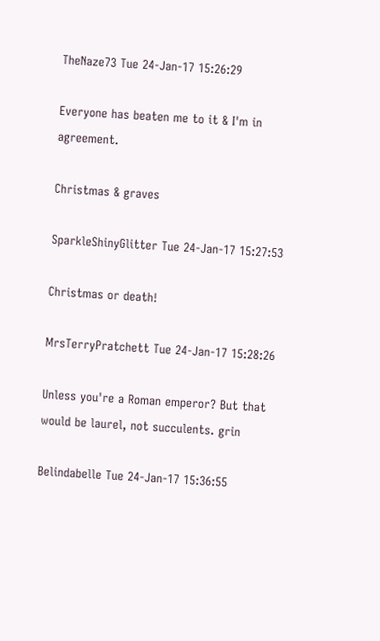TheNaze73 Tue 24-Jan-17 15:26:29

Everyone has beaten me to it & I'm in agreement.

Christmas & graves

SparkleShinyGlitter Tue 24-Jan-17 15:27:53

Christmas or death!

MrsTerryPratchett Tue 24-Jan-17 15:28:26

Unless you're a Roman emperor? But that would be laurel, not succulents. grin

Belindabelle Tue 24-Jan-17 15:36:55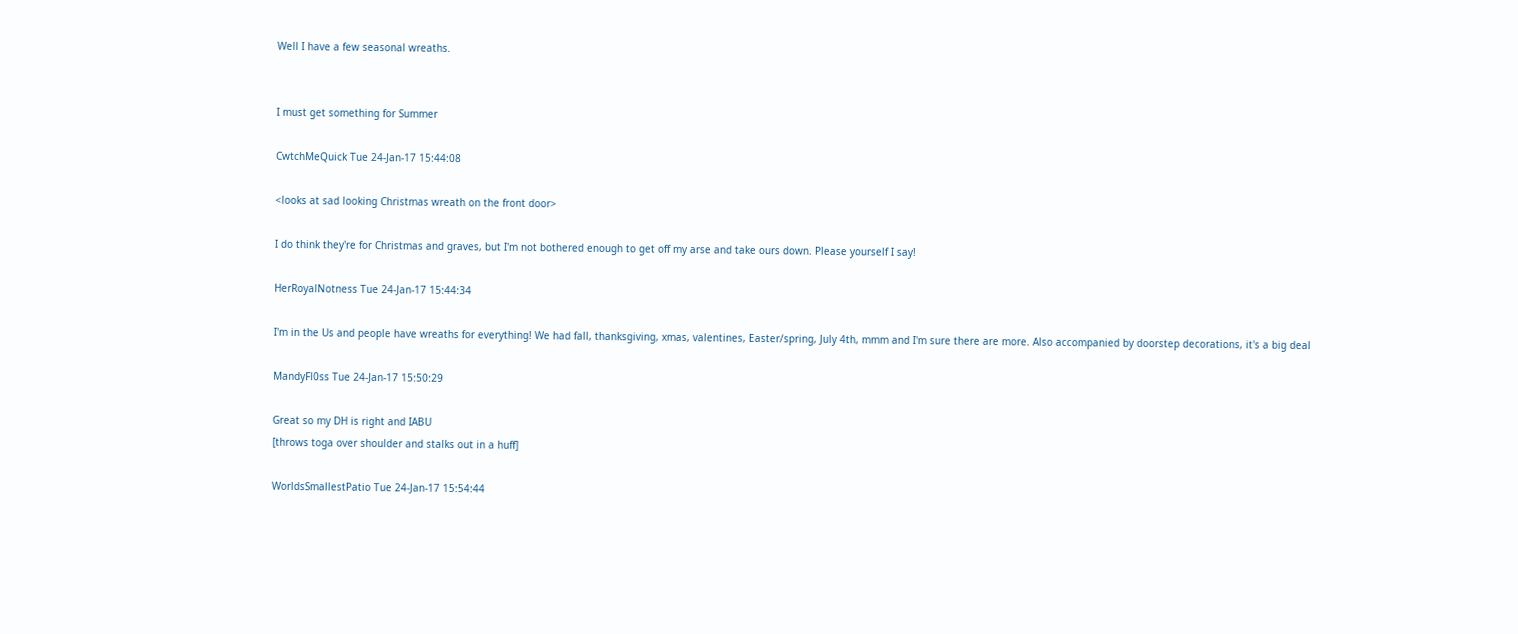Well I have a few seasonal wreaths.


I must get something for Summer

CwtchMeQuick Tue 24-Jan-17 15:44:08

<looks at sad looking Christmas wreath on the front door>

I do think they're for Christmas and graves, but I'm not bothered enough to get off my arse and take ours down. Please yourself I say!

HerRoyalNotness Tue 24-Jan-17 15:44:34

I'm in the Us and people have wreaths for everything! We had fall, thanksgiving, xmas, valentines, Easter/spring, July 4th, mmm and I'm sure there are more. Also accompanied by doorstep decorations, it's a big deal

MandyFl0ss Tue 24-Jan-17 15:50:29

Great so my DH is right and IABU
[throws toga over shoulder and stalks out in a huff]

WorldsSmallestPatio Tue 24-Jan-17 15:54:44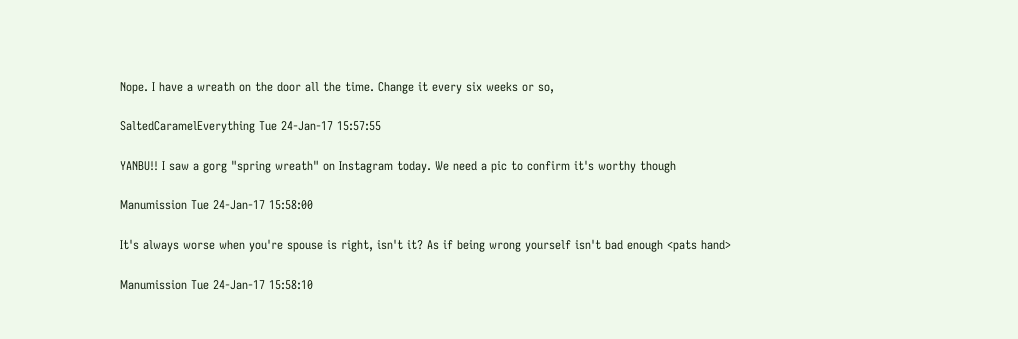Nope. I have a wreath on the door all the time. Change it every six weeks or so,

SaltedCaramelEverything Tue 24-Jan-17 15:57:55

YANBU!! I saw a gorg "spring wreath" on Instagram today. We need a pic to confirm it's worthy though

Manumission Tue 24-Jan-17 15:58:00

It's always worse when you're spouse is right, isn't it? As if being wrong yourself isn't bad enough <pats hand>

Manumission Tue 24-Jan-17 15:58:10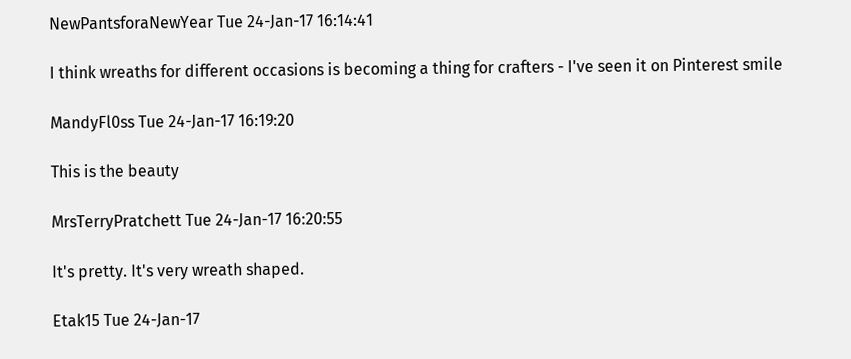NewPantsforaNewYear Tue 24-Jan-17 16:14:41

I think wreaths for different occasions is becoming a thing for crafters - I've seen it on Pinterest smile

MandyFl0ss Tue 24-Jan-17 16:19:20

This is the beauty

MrsTerryPratchett Tue 24-Jan-17 16:20:55

It's pretty. It's very wreath shaped.

Etak15 Tue 24-Jan-17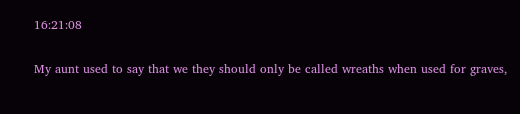16:21:08

My aunt used to say that we they should only be called wreaths when used for graves,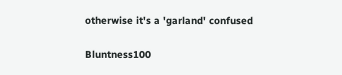otherwise it's a 'garland' confused

Bluntness100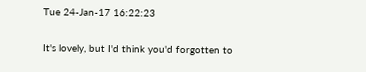Tue 24-Jan-17 16:22:23

It's lovely, but I'd think you'd forgotten to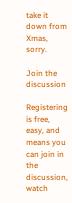take it down from Xmas, sorry.

Join the discussion

Registering is free, easy, and means you can join in the discussion, watch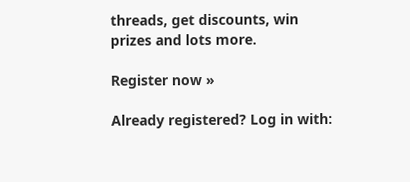threads, get discounts, win prizes and lots more.

Register now »

Already registered? Log in with: